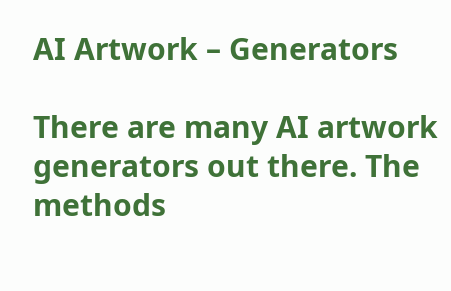AI Artwork – Generators

There are many AI artwork generators out there. The methods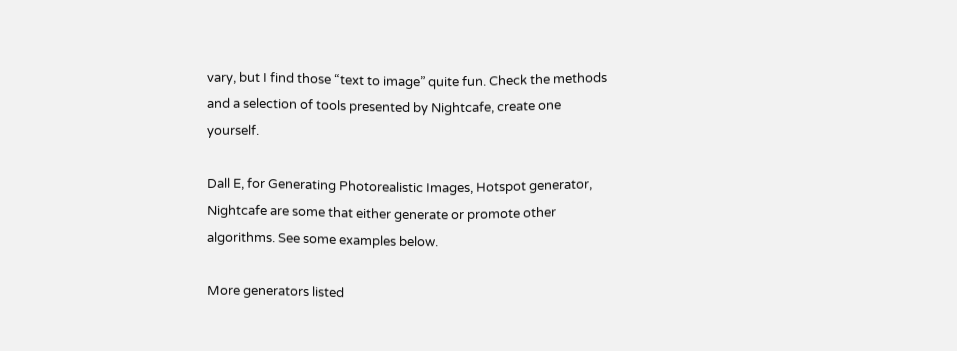vary, but I find those “text to image” quite fun. Check the methods and a selection of tools presented by Nightcafe, create one yourself.

Dall E, for Generating Photorealistic Images, Hotspot generator, Nightcafe are some that either generate or promote other algorithms. See some examples below.

More generators listed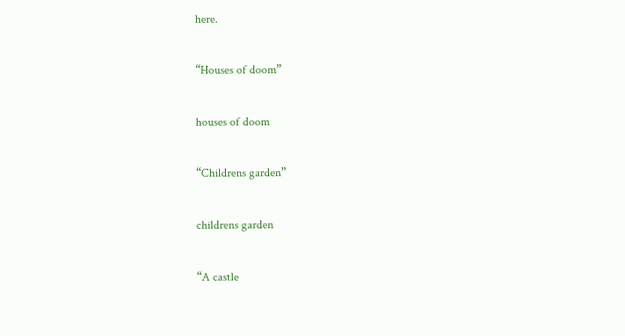here.

“Houses of doom”

houses of doom

“Childrens garden”

childrens garden

“A castle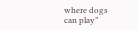where dogs can play”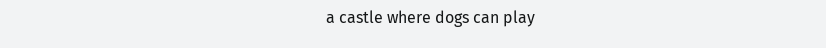a castle where dogs can play